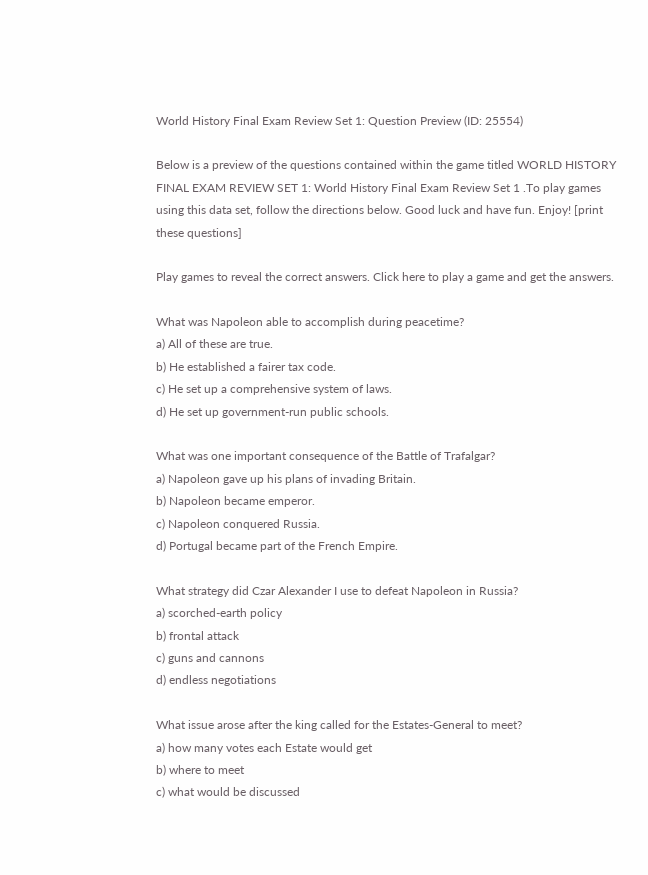World History Final Exam Review Set 1: Question Preview (ID: 25554)

Below is a preview of the questions contained within the game titled WORLD HISTORY FINAL EXAM REVIEW SET 1: World History Final Exam Review Set 1 .To play games using this data set, follow the directions below. Good luck and have fun. Enjoy! [print these questions]

Play games to reveal the correct answers. Click here to play a game and get the answers.

What was Napoleon able to accomplish during peacetime?
a) All of these are true.
b) He established a fairer tax code.
c) He set up a comprehensive system of laws.
d) He set up government-run public schools.

What was one important consequence of the Battle of Trafalgar?
a) Napoleon gave up his plans of invading Britain.
b) Napoleon became emperor.
c) Napoleon conquered Russia.
d) Portugal became part of the French Empire.

What strategy did Czar Alexander I use to defeat Napoleon in Russia?
a) scorched-earth policy
b) frontal attack
c) guns and cannons
d) endless negotiations

What issue arose after the king called for the Estates-General to meet?
a) how many votes each Estate would get
b) where to meet
c) what would be discussed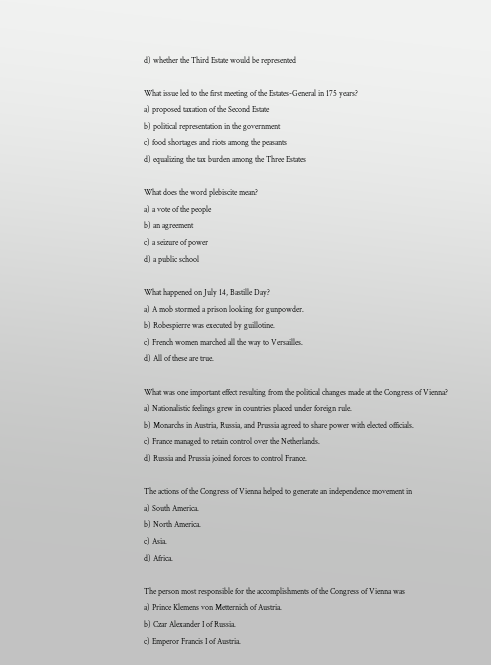d) whether the Third Estate would be represented

What issue led to the first meeting of the Estates-General in 175 years?
a) proposed taxation of the Second Estate
b) political representation in the government
c) food shortages and riots among the peasants
d) equalizing the tax burden among the Three Estates

What does the word plebiscite mean?
a) a vote of the people
b) an agreement
c) a seizure of power
d) a public school

What happened on July 14, Bastille Day?
a) A mob stormed a prison looking for gunpowder.
b) Robespierre was executed by guillotine.
c) French women marched all the way to Versailles.
d) All of these are true.

What was one important effect resulting from the political changes made at the Congress of Vienna?
a) Nationalistic feelings grew in countries placed under foreign rule.
b) Monarchs in Austria, Russia, and Prussia agreed to share power with elected officials.
c) France managed to retain control over the Netherlands.
d) Russia and Prussia joined forces to control France.

The actions of the Congress of Vienna helped to generate an independence movement in
a) South America.
b) North America.
c) Asia.
d) Africa.

The person most responsible for the accomplishments of the Congress of Vienna was
a) Prince Klemens von Metternich of Austria.
b) Czar Alexander I of Russia.
c) Emperor Francis I of Austria.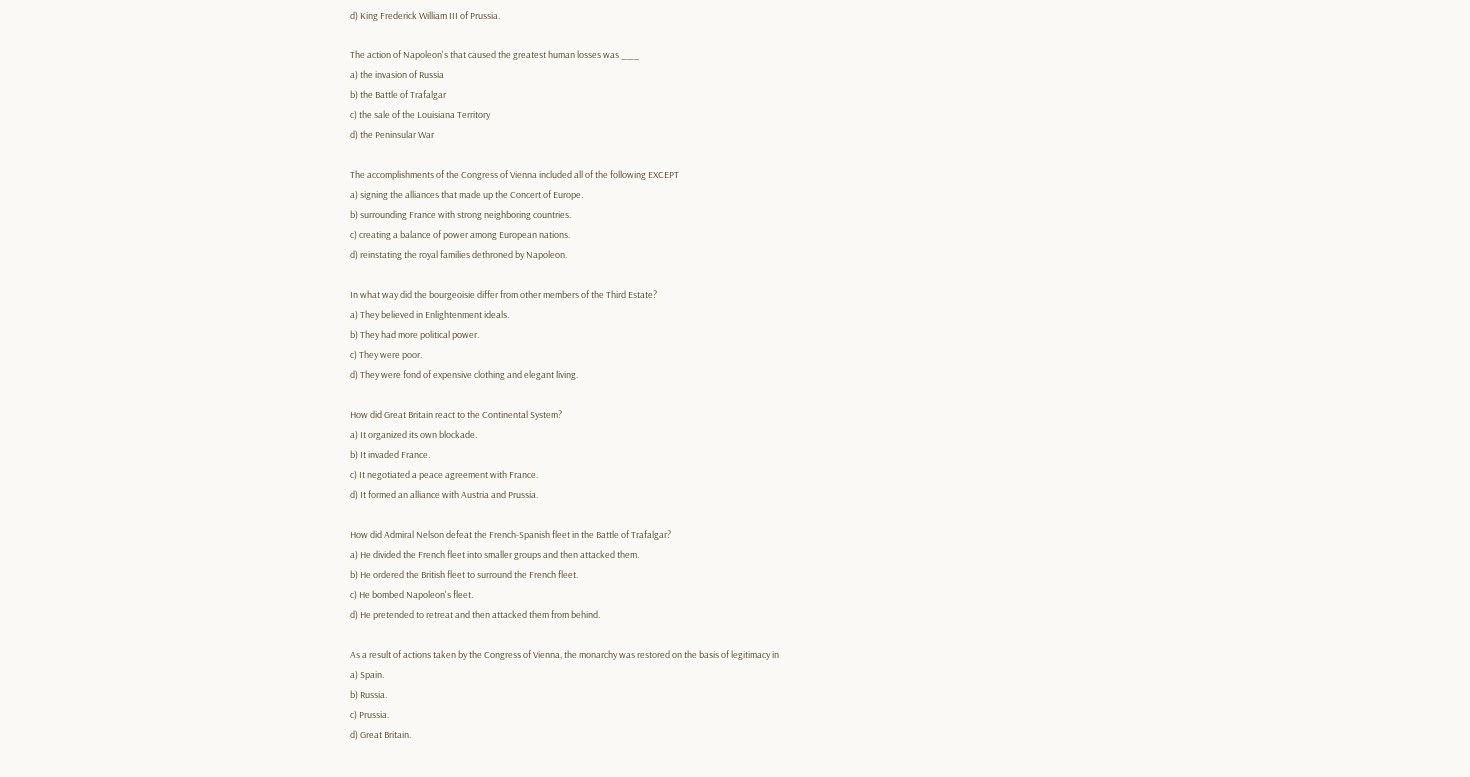d) King Frederick William III of Prussia.

The action of Napoleon's that caused the greatest human losses was ___
a) the invasion of Russia
b) the Battle of Trafalgar
c) the sale of the Louisiana Territory
d) the Peninsular War

The accomplishments of the Congress of Vienna included all of the following EXCEPT
a) signing the alliances that made up the Concert of Europe.
b) surrounding France with strong neighboring countries.
c) creating a balance of power among European nations.
d) reinstating the royal families dethroned by Napoleon.

In what way did the bourgeoisie differ from other members of the Third Estate?
a) They believed in Enlightenment ideals.
b) They had more political power.
c) They were poor.
d) They were fond of expensive clothing and elegant living.

How did Great Britain react to the Continental System?
a) It organized its own blockade.
b) It invaded France.
c) It negotiated a peace agreement with France.
d) It formed an alliance with Austria and Prussia.

How did Admiral Nelson defeat the French-Spanish fleet in the Battle of Trafalgar?
a) He divided the French fleet into smaller groups and then attacked them.
b) He ordered the British fleet to surround the French fleet.
c) He bombed Napoleon's fleet.
d) He pretended to retreat and then attacked them from behind.

As a result of actions taken by the Congress of Vienna, the monarchy was restored on the basis of legitimacy in
a) Spain.
b) Russia.
c) Prussia.
d) Great Britain.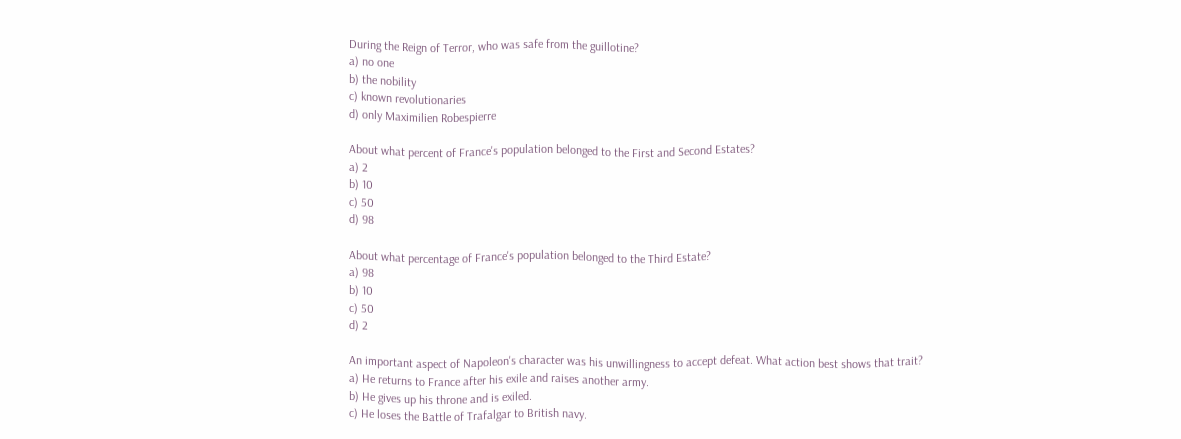During the Reign of Terror, who was safe from the guillotine?
a) no one
b) the nobility
c) known revolutionaries
d) only Maximilien Robespierre

About what percent of France's population belonged to the First and Second Estates?
a) 2
b) 10
c) 50
d) 98

About what percentage of France's population belonged to the Third Estate?
a) 98
b) 10
c) 50
d) 2

An important aspect of Napoleon's character was his unwillingness to accept defeat. What action best shows that trait?
a) He returns to France after his exile and raises another army.
b) He gives up his throne and is exiled.
c) He loses the Battle of Trafalgar to British navy.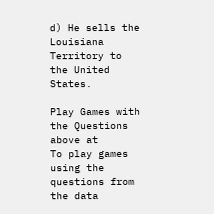d) He sells the Louisiana Territory to the United States.

Play Games with the Questions above at
To play games using the questions from the data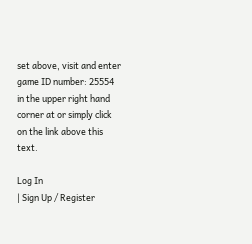set above, visit and enter game ID number: 25554 in the upper right hand corner at or simply click on the link above this text.

Log In
| Sign Up / Register